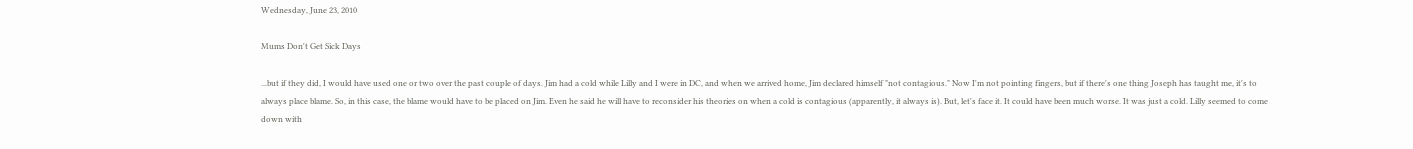Wednesday, June 23, 2010

Mums Don't Get Sick Days

...but if they did, I would have used one or two over the past couple of days. Jim had a cold while Lilly and I were in DC, and when we arrived home, Jim declared himself "not contagious." Now I'm not pointing fingers, but if there's one thing Joseph has taught me, it's to always place blame. So, in this case, the blame would have to be placed on Jim. Even he said he will have to reconsider his theories on when a cold is contagious (apparently, it always is). But, let's face it. It could have been much worse. It was just a cold. Lilly seemed to come down with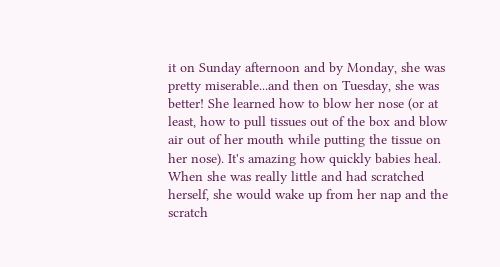it on Sunday afternoon and by Monday, she was pretty miserable...and then on Tuesday, she was better! She learned how to blow her nose (or at least, how to pull tissues out of the box and blow air out of her mouth while putting the tissue on her nose). It's amazing how quickly babies heal. When she was really little and had scratched herself, she would wake up from her nap and the scratch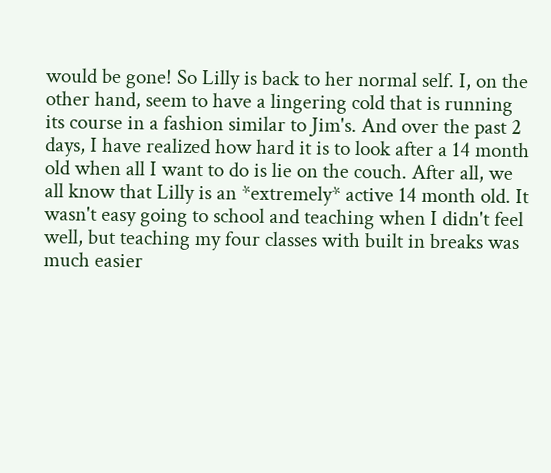would be gone! So Lilly is back to her normal self. I, on the other hand, seem to have a lingering cold that is running its course in a fashion similar to Jim's. And over the past 2 days, I have realized how hard it is to look after a 14 month old when all I want to do is lie on the couch. After all, we all know that Lilly is an *extremely* active 14 month old. It wasn't easy going to school and teaching when I didn't feel well, but teaching my four classes with built in breaks was much easier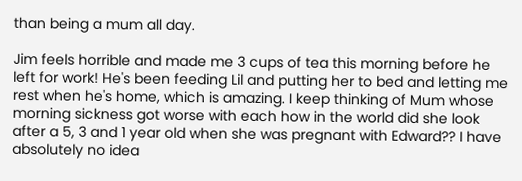than being a mum all day.

Jim feels horrible and made me 3 cups of tea this morning before he left for work! He's been feeding Lil and putting her to bed and letting me rest when he's home, which is amazing. I keep thinking of Mum whose morning sickness got worse with each how in the world did she look after a 5, 3 and 1 year old when she was pregnant with Edward?? I have absolutely no idea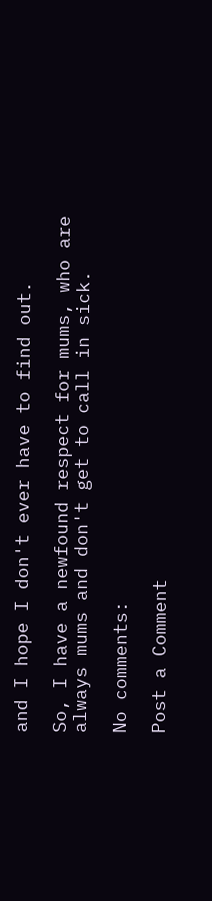and I hope I don't ever have to find out.

So, I have a newfound respect for mums, who are always mums and don't get to call in sick.

No comments:

Post a Comment